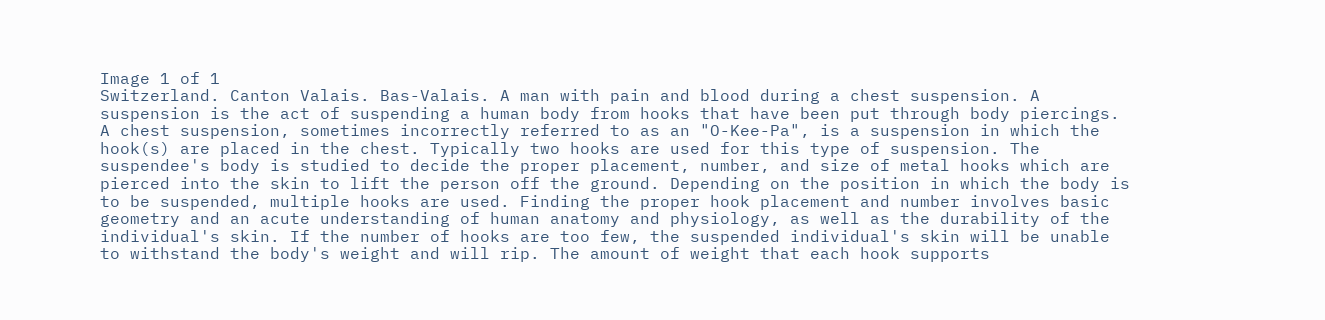Image 1 of 1
Switzerland. Canton Valais. Bas-Valais. A man with pain and blood during a chest suspension. A suspension is the act of suspending a human body from hooks that have been put through body piercings. A chest suspension, sometimes incorrectly referred to as an "O-Kee-Pa", is a suspension in which the hook(s) are placed in the chest. Typically two hooks are used for this type of suspension. The suspendee's body is studied to decide the proper placement, number, and size of metal hooks which are pierced into the skin to lift the person off the ground. Depending on the position in which the body is to be suspended, multiple hooks are used. Finding the proper hook placement and number involves basic geometry and an acute understanding of human anatomy and physiology, as well as the durability of the individual's skin. If the number of hooks are too few, the suspended individual's skin will be unable to withstand the body's weight and will rip. The amount of weight that each hook supports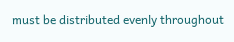must be distributed evenly throughout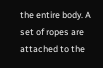the entire body. A set of ropes are attached to the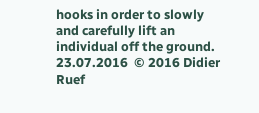hooks in order to slowly and carefully lift an individual off the ground. 23.07.2016  © 2016 Didier Ruef